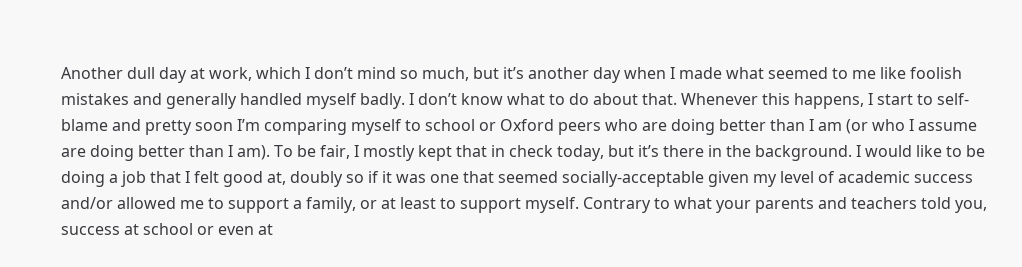Another dull day at work, which I don’t mind so much, but it’s another day when I made what seemed to me like foolish mistakes and generally handled myself badly. I don’t know what to do about that. Whenever this happens, I start to self-blame and pretty soon I’m comparing myself to school or Oxford peers who are doing better than I am (or who I assume are doing better than I am). To be fair, I mostly kept that in check today, but it’s there in the background. I would like to be doing a job that I felt good at, doubly so if it was one that seemed socially-acceptable given my level of academic success and/or allowed me to support a family, or at least to support myself. Contrary to what your parents and teachers told you, success at school or even at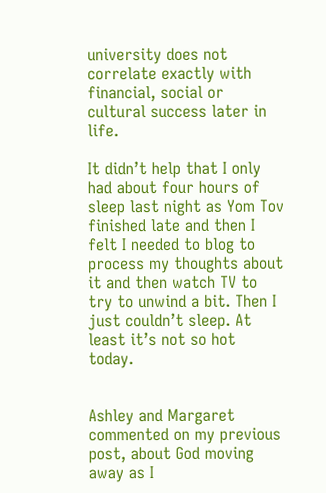university does not correlate exactly with financial, social or cultural success later in life.

It didn’t help that I only had about four hours of sleep last night as Yom Tov finished late and then I felt I needed to blog to process my thoughts about it and then watch TV to try to unwind a bit. Then I just couldn’t sleep. At least it’s not so hot today.


Ashley and Margaret commented on my previous post, about God moving away as I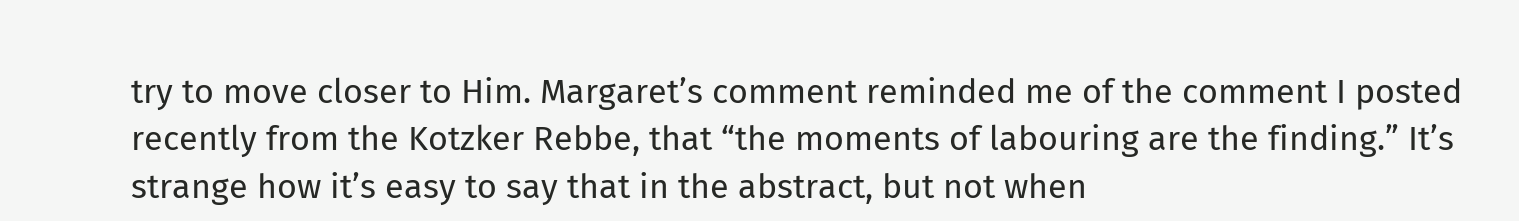try to move closer to Him. Margaret’s comment reminded me of the comment I posted recently from the Kotzker Rebbe, that “the moments of labouring are the finding.” It’s strange how it’s easy to say that in the abstract, but not when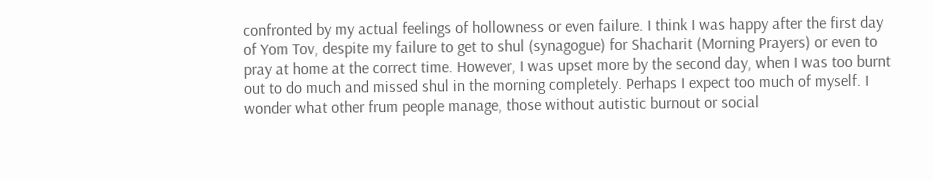confronted by my actual feelings of hollowness or even failure. I think I was happy after the first day of Yom Tov, despite my failure to get to shul (synagogue) for Shacharit (Morning Prayers) or even to pray at home at the correct time. However, I was upset more by the second day, when I was too burnt out to do much and missed shul in the morning completely. Perhaps I expect too much of myself. I wonder what other frum people manage, those without autistic burnout or social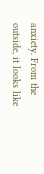anxiety. From the outside, it looks like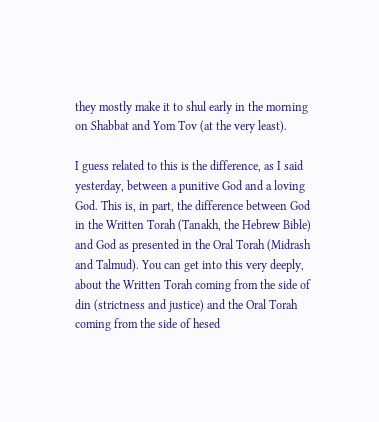they mostly make it to shul early in the morning on Shabbat and Yom Tov (at the very least).

I guess related to this is the difference, as I said yesterday, between a punitive God and a loving God. This is, in part, the difference between God in the Written Torah (Tanakh, the Hebrew Bible) and God as presented in the Oral Torah (Midrash and Talmud). You can get into this very deeply, about the Written Torah coming from the side of din (strictness and justice) and the Oral Torah coming from the side of hesed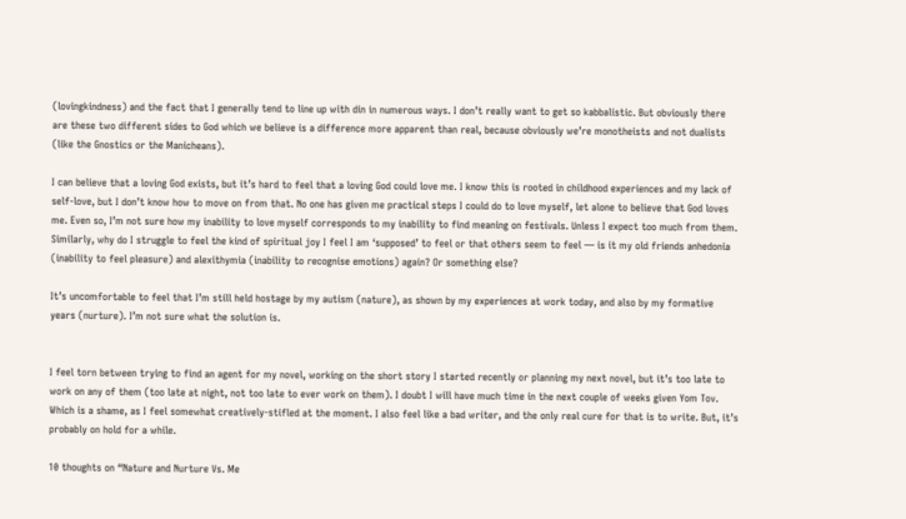(lovingkindness) and the fact that I generally tend to line up with din in numerous ways. I don’t really want to get so kabbalistic. But obviously there are these two different sides to God which we believe is a difference more apparent than real, because obviously we’re monotheists and not dualists (like the Gnostics or the Manicheans).

I can believe that a loving God exists, but it’s hard to feel that a loving God could love me. I know this is rooted in childhood experiences and my lack of self-love, but I don’t know how to move on from that. No one has given me practical steps I could do to love myself, let alone to believe that God loves me. Even so, I’m not sure how my inability to love myself corresponds to my inability to find meaning on festivals. Unless I expect too much from them. Similarly, why do I struggle to feel the kind of spiritual joy I feel I am ‘supposed’ to feel or that others seem to feel — is it my old friends anhedonia (inability to feel pleasure) and alexithymia (inability to recognise emotions) again? Or something else?

It’s uncomfortable to feel that I’m still held hostage by my autism (nature), as shown by my experiences at work today, and also by my formative years (nurture). I’m not sure what the solution is.


I feel torn between trying to find an agent for my novel, working on the short story I started recently or planning my next novel, but it’s too late to work on any of them (too late at night, not too late to ever work on them). I doubt I will have much time in the next couple of weeks given Yom Tov. Which is a shame, as I feel somewhat creatively-stifled at the moment. I also feel like a bad writer, and the only real cure for that is to write. But, it’s probably on hold for a while.

10 thoughts on “Nature and Nurture Vs. Me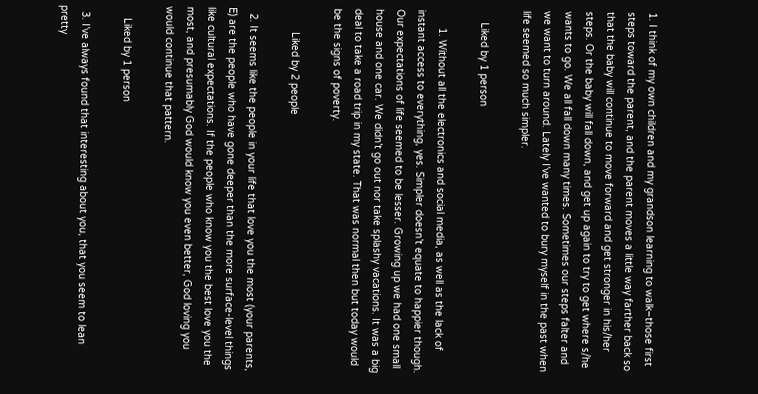1. I think of my own children and my grandson learning to walk–those first steps toward the parent, and the parent moves a little way farther back so that the baby will continue to move forward and get stronger in his/her steps. Or the baby will fall down, and get up again to try to get where s/he wants to go. We all fall down many times. Sometimes our steps falter and we want to turn around. Lately I’ve wanted to bury myself in the past when life seemed so much simpler.

    Liked by 1 person

      1. Without all the electronics and social media, as well as the lack of instant access to everything, yes. Simpler doesn’t equate to happier though. Our expectations of life seemed to be lesser. Growing up we had one small house and one car. We didn’t go out nor take splashy vacations. It was a big deal to take a road trip in my state. That was normal then but today would be the signs of poverty.

        Liked by 2 people

  2. It seems like the people in your life that love you the most (your parents, E) are the people who have gone deeper than the more surface-level things like cultural expectations. If the people who know you the best love you the most, and presumably God would know you even better, God loving you would continue that pattern.

    Liked by 1 person

  3. I’ve always found that interesting about you, that you seem to lean pretty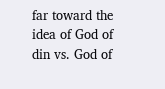far toward the idea of God of din vs. God of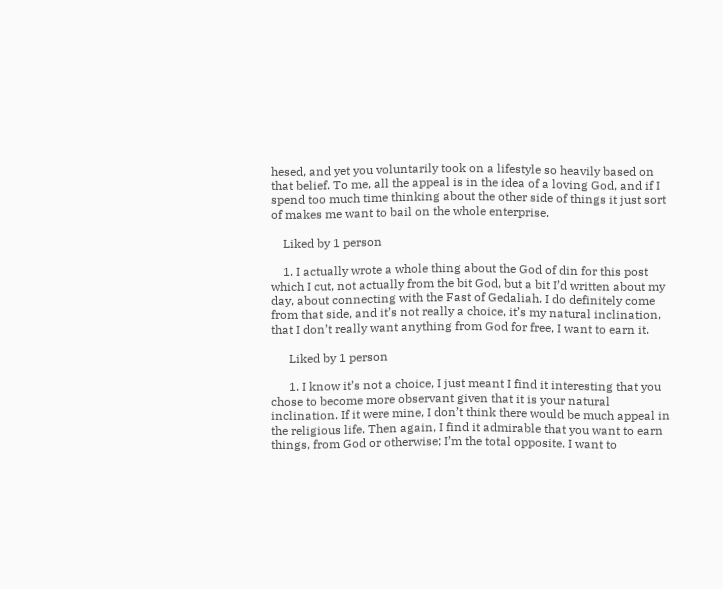hesed, and yet you voluntarily took on a lifestyle so heavily based on that belief. To me, all the appeal is in the idea of a loving God, and if I spend too much time thinking about the other side of things it just sort of makes me want to bail on the whole enterprise.

    Liked by 1 person

    1. I actually wrote a whole thing about the God of din for this post which I cut, not actually from the bit God, but a bit I’d written about my day, about connecting with the Fast of Gedaliah. I do definitely come from that side, and it’s not really a choice, it’s my natural inclination, that I don’t really want anything from God for free, I want to earn it.

      Liked by 1 person

      1. I know it’s not a choice, I just meant I find it interesting that you chose to become more observant given that it is your natural inclination. If it were mine, I don’t think there would be much appeal in the religious life. Then again, I find it admirable that you want to earn things, from God or otherwise; I’m the total opposite. I want to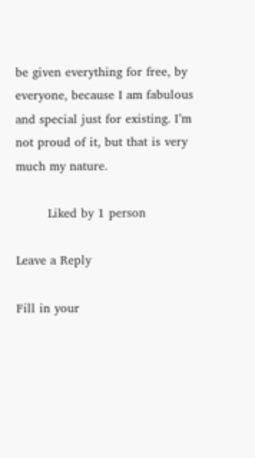be given everything for free, by everyone, because I am fabulous and special just for existing. I’m not proud of it, but that is very much my nature.

        Liked by 1 person

Leave a Reply

Fill in your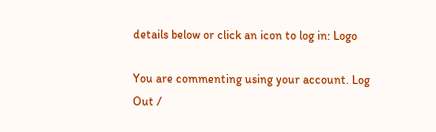details below or click an icon to log in: Logo

You are commenting using your account. Log Out /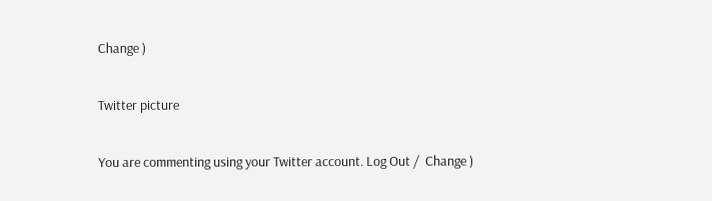Change )

Twitter picture

You are commenting using your Twitter account. Log Out /  Change )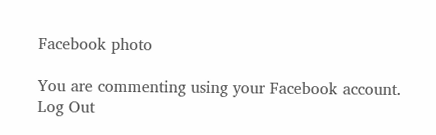Facebook photo

You are commenting using your Facebook account. Log Out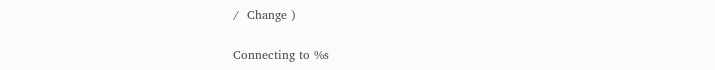/  Change )

Connecting to %s